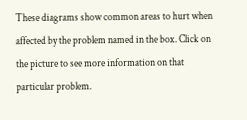These diagrams show common areas to hurt when affected by the problem named in the box. Click on the picture to see more information on that particular problem.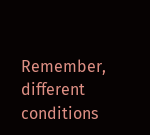Remember, different conditions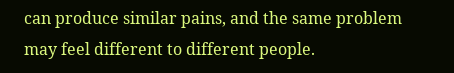can produce similar pains, and the same problem may feel different to different people.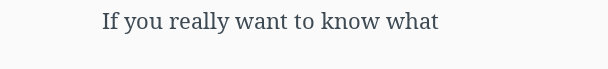If you really want to know what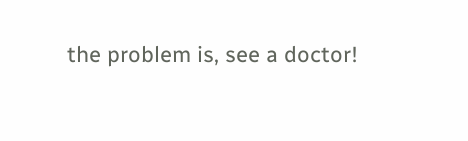the problem is, see a doctor!